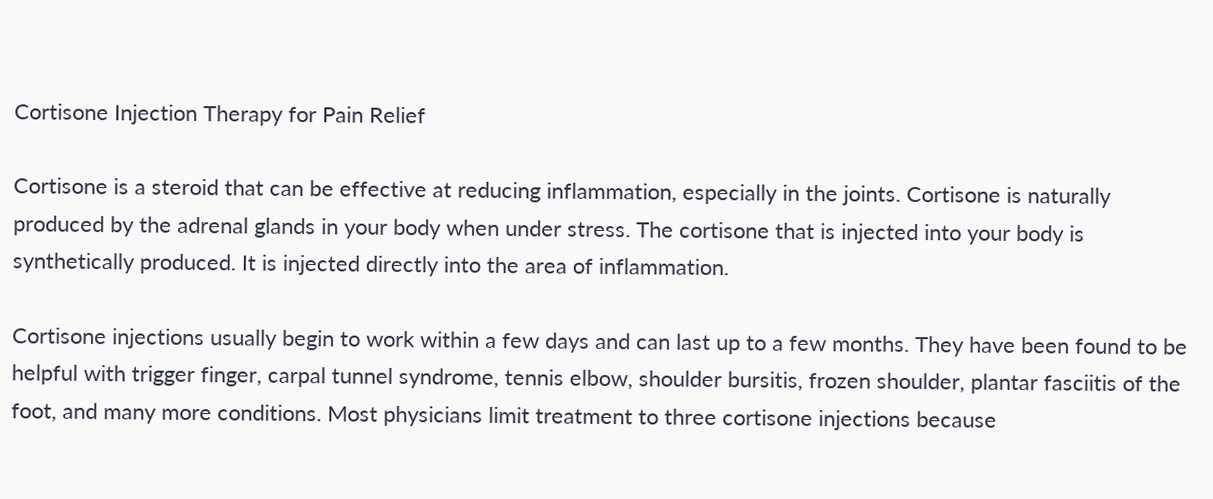Cortisone Injection Therapy for Pain Relief

Cortisone is a steroid that can be effective at reducing inflammation, especially in the joints. Cortisone is naturally produced by the adrenal glands in your body when under stress. The cortisone that is injected into your body is synthetically produced. It is injected directly into the area of inflammation.

Cortisone injections usually begin to work within a few days and can last up to a few months. They have been found to be helpful with trigger finger, carpal tunnel syndrome, tennis elbow, shoulder bursitis, frozen shoulder, plantar fasciitis of the foot, and many more conditions. Most physicians limit treatment to three cortisone injections because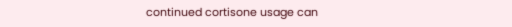continued cortisone usage can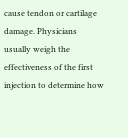cause tendon or cartilage damage. Physicians usually weigh the effectiveness of the first injection to determine how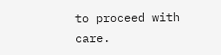to proceed with care.